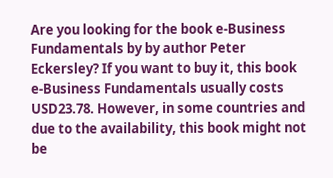Are you looking for the book e-Business Fundamentals by by author Peter Eckersley? If you want to buy it, this book e-Business Fundamentals usually costs USD23.78. However, in some countries and due to the availability, this book might not be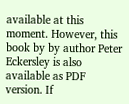available at this moment. However, this book by by author Peter Eckersley is also available as PDF version. If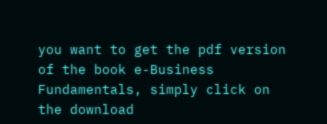you want to get the pdf version of the book e-Business Fundamentals, simply click on the download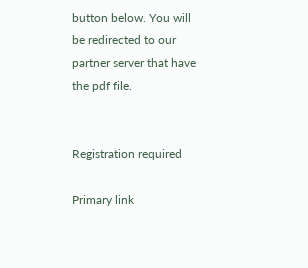button below. You will be redirected to our partner server that have the pdf file.


Registration required

Primary link